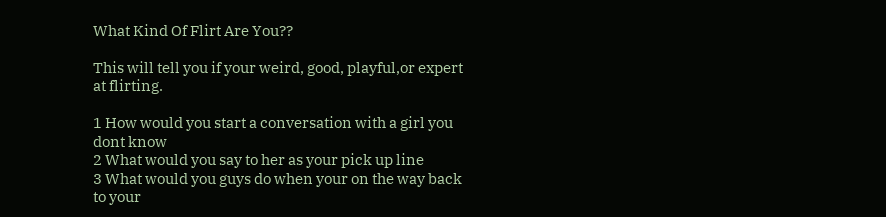What Kind Of Flirt Are You??

This will tell you if your weird, good, playful,or expert at flirting.

1 How would you start a conversation with a girl you dont know
2 What would you say to her as your pick up line
3 What would you guys do when your on the way back to your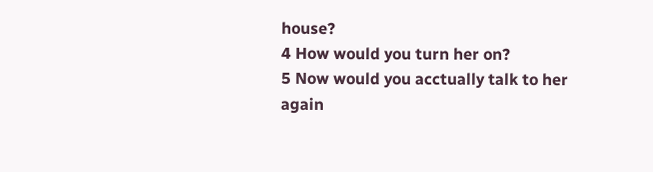house?
4 How would you turn her on?
5 Now would you acctually talk to her again